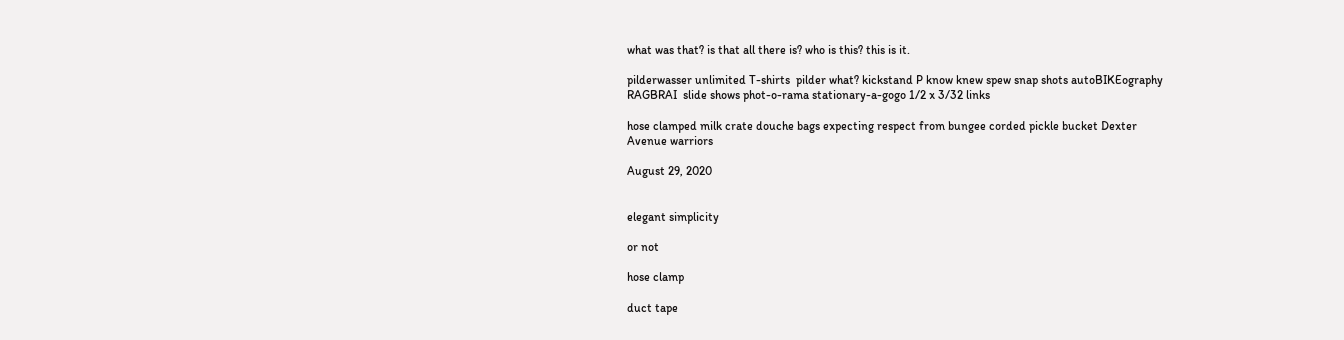what was that? is that all there is? who is this? this is it.

pilderwasser unlimited T-shirts  pilder what? kickstand P know knew spew snap shots autoBIKEography RAGBRAI  slide shows phot-o-rama stationary-a-gogo 1/2 x 3/32 links

hose clamped milk crate douche bags expecting respect from bungee corded pickle bucket Dexter Avenue warriors

August 29, 2020


elegant simplicity

or not

hose clamp

duct tape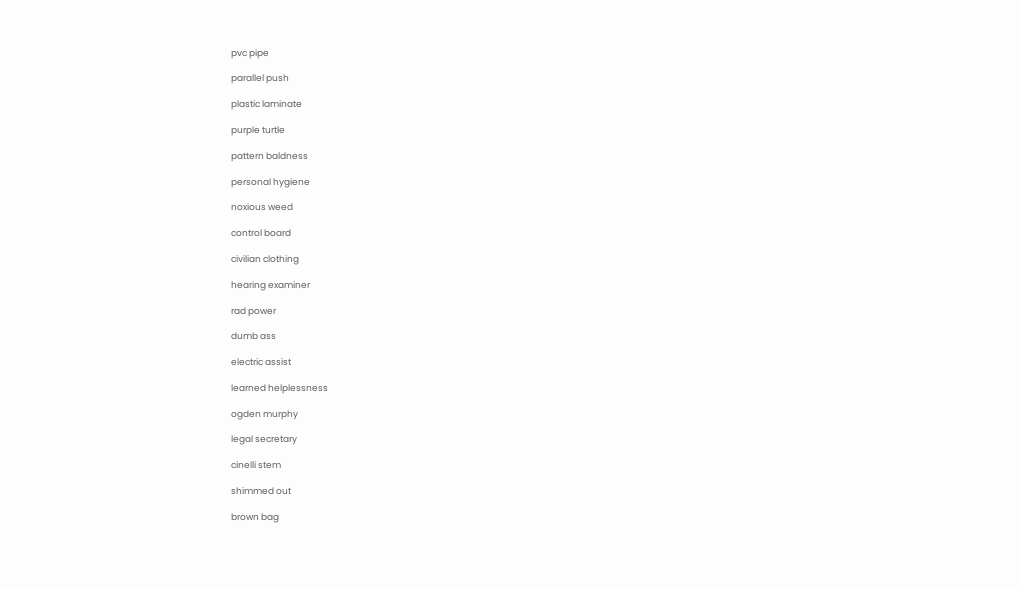pvc pipe

parallel push

plastic laminate

purple turtle

pattern baldness

personal hygiene

noxious weed

control board

civilian clothing

hearing examiner

rad power

dumb ass

electric assist

learned helplessness

ogden murphy

legal secretary

cinelli stem

shimmed out

brown bag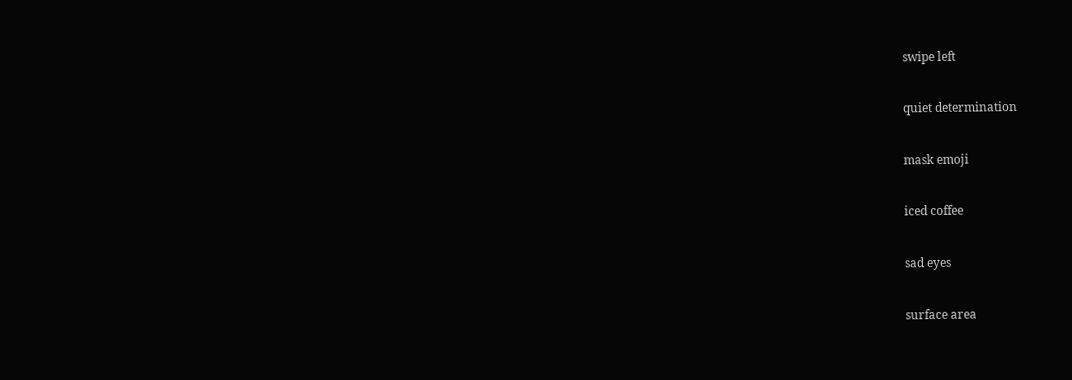swipe left

quiet determination

mask emoji

iced coffee

sad eyes

surface area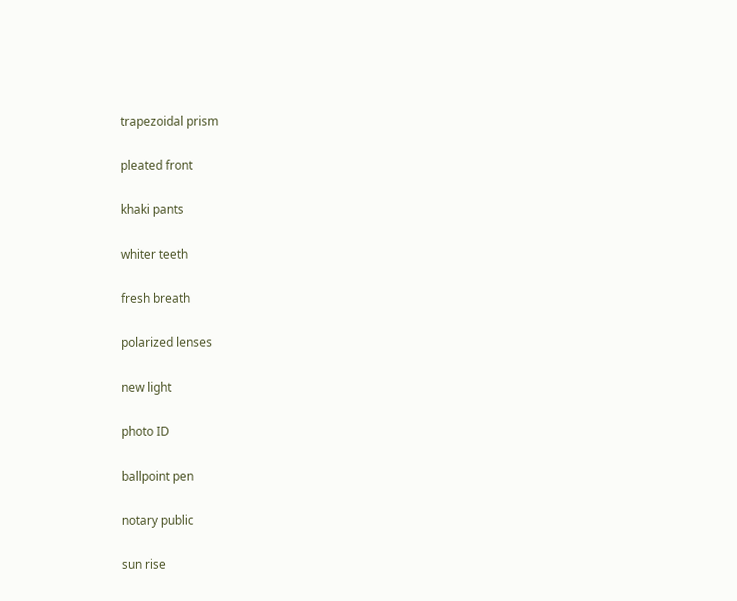trapezoidal prism

pleated front

khaki pants

whiter teeth

fresh breath

polarized lenses

new light

photo ID

ballpoint pen

notary public

sun rise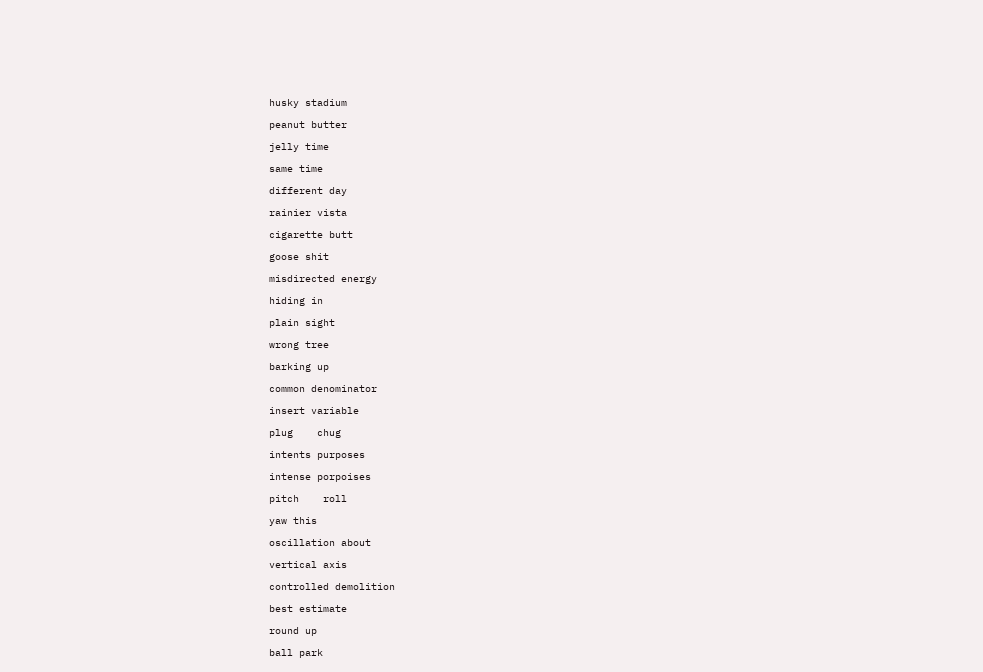husky stadium

peanut butter

jelly time

same time

different day

rainier vista

cigarette butt

goose shit

misdirected energy

hiding in

plain sight

wrong tree

barking up

common denominator

insert variable

plug    chug

intents purposes

intense porpoises

pitch    roll

yaw this

oscillation about

vertical axis

controlled demolition

best estimate

round up

ball park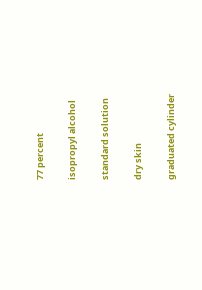77 percent

isopropyl alcohol

standard solution

dry skin

graduated cylinder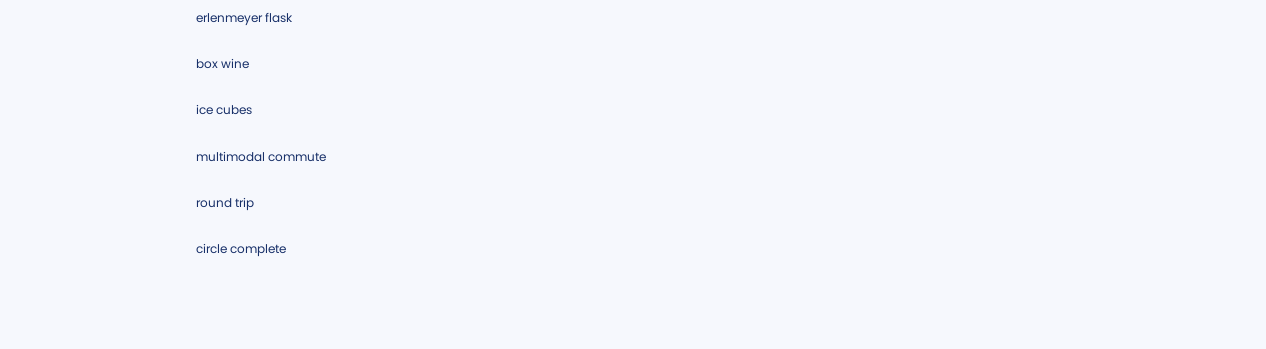erlenmeyer flask

box wine

ice cubes

multimodal commute

round trip

circle complete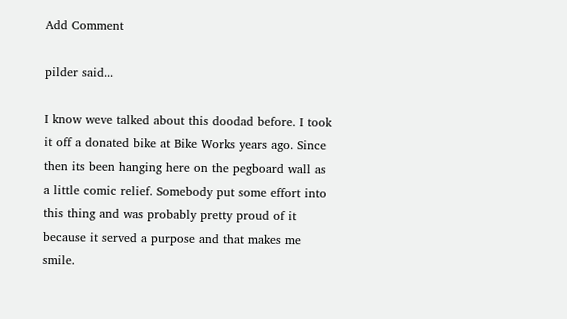Add Comment

pilder said...

I know weve talked about this doodad before. I took it off a donated bike at Bike Works years ago. Since then its been hanging here on the pegboard wall as a little comic relief. Somebody put some effort into this thing and was probably pretty proud of it because it served a purpose and that makes me smile.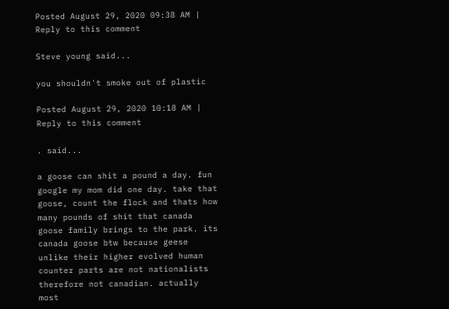Posted August 29, 2020 09:38 AM | Reply to this comment

Steve young said...

you shouldn't smoke out of plastic

Posted August 29, 2020 10:18 AM | Reply to this comment

. said...

a goose can shit a pound a day. fun google my mom did one day. take that goose, count the flock and thats how many pounds of shit that canada goose family brings to the park. its canada goose btw because geese unlike their higher evolved human counter parts are not nationalists therefore not canadian. actually most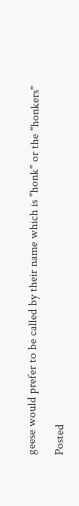geese would prefer to be called by their name which is "honk" or the "honkers"

Posted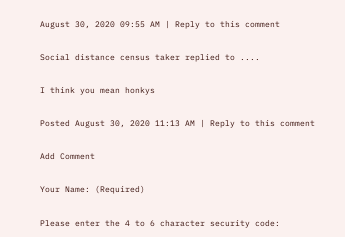August 30, 2020 09:55 AM | Reply to this comment

Social distance census taker replied to ....

I think you mean honkys

Posted August 30, 2020 11:13 AM | Reply to this comment

Add Comment

Your Name: (Required)

Please enter the 4 to 6 character security code: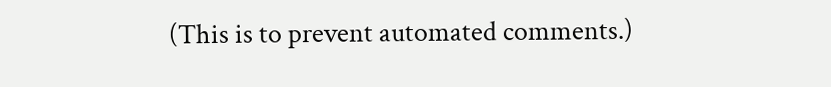(This is to prevent automated comments.)